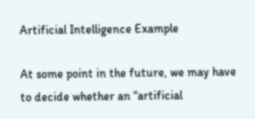Artificial Intelligence Example

At some point in the future, we may have to decide whether an “artificial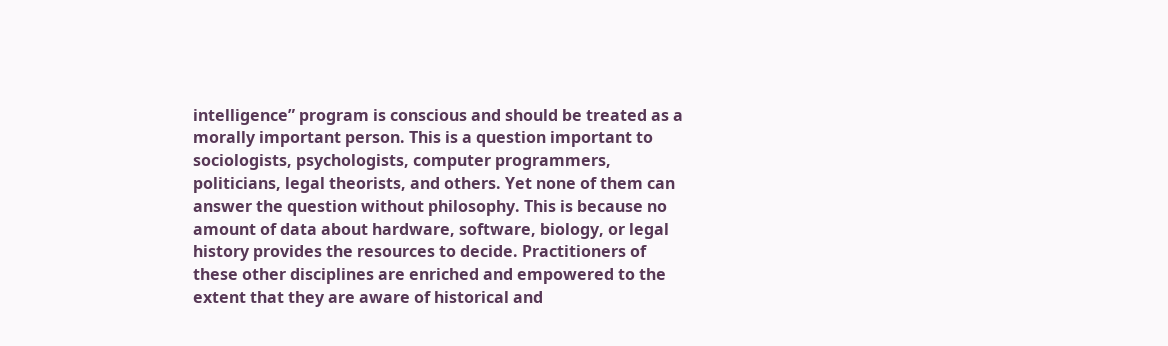intelligence” program is conscious and should be treated as a morally important person. This is a question important to sociologists, psychologists, computer programmers, politicians, legal theorists, and others. Yet none of them can answer the question without philosophy. This is because no amount of data about hardware, software, biology, or legal history provides the resources to decide. Practitioners of these other disciplines are enriched and empowered to the extent that they are aware of historical and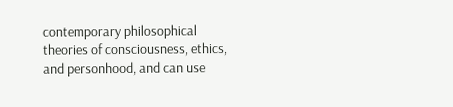contemporary philosophical theories of consciousness, ethics, and personhood, and can use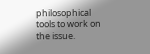philosophical tools to work on the issue.